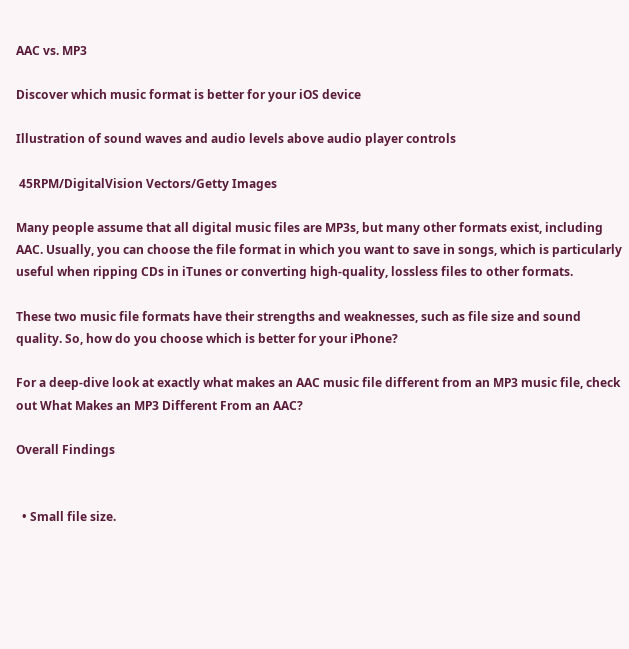AAC vs. MP3

Discover which music format is better for your iOS device

Illustration of sound waves and audio levels above audio player controls

 45RPM/DigitalVision Vectors/Getty Images

Many people assume that all digital music files are MP3s, but many other formats exist, including AAC. Usually, you can choose the file format in which you want to save in songs, which is particularly useful when ripping CDs in iTunes or converting high-quality, lossless files to other formats.

These two music file formats have their strengths and weaknesses, such as file size and sound quality. So, how do you choose which is better for your iPhone?

For a deep-dive look at exactly what makes an AAC music file different from an MP3 music file, check out What Makes an MP3 Different From an AAC?

Overall Findings


  • Small file size.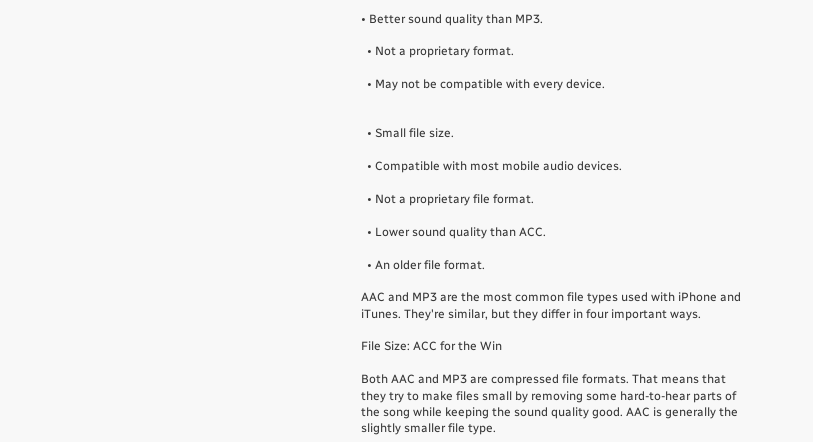• Better sound quality than MP3.

  • Not a proprietary format.

  • May not be compatible with every device.


  • Small file size.

  • Compatible with most mobile audio devices.

  • Not a proprietary file format.

  • Lower sound quality than ACC.

  • An older file format.

AAC and MP3 are the most common file types used with iPhone and iTunes. They're similar, but they differ in four important ways.

File Size: ACC for the Win

Both AAC and MP3 are compressed file formats. That means that they try to make files small by removing some hard-to-hear parts of the song while keeping the sound quality good. AAC is generally the slightly smaller file type.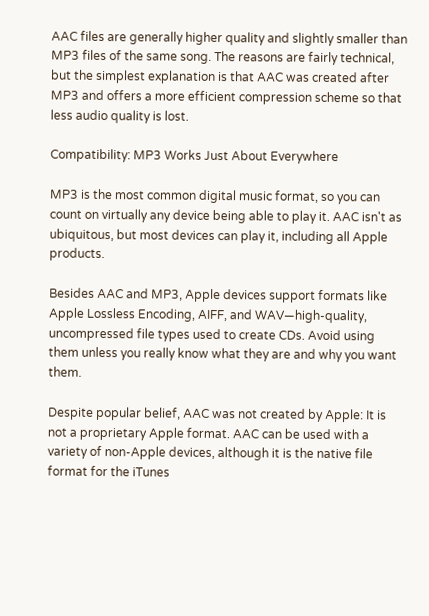AAC files are generally higher quality and slightly smaller than MP3 files of the same song. The reasons are fairly technical, but the simplest explanation is that AAC was created after MP3 and offers a more efficient compression scheme so that less audio quality is lost.

Compatibility: MP3 Works Just About Everywhere

MP3 is the most common digital music format, so you can count on virtually any device being able to play it. AAC isn't as ubiquitous, but most devices can play it, including all Apple products.

Besides AAC and MP3, Apple devices support formats like Apple Lossless Encoding, AIFF, and WAV—high-quality, uncompressed file types used to create CDs. Avoid using them unless you really know what they are and why you want them.

Despite popular belief, AAC was not created by Apple: It is not a proprietary Apple format. AAC can be used with a variety of non-Apple devices, although it is the native file format for the iTunes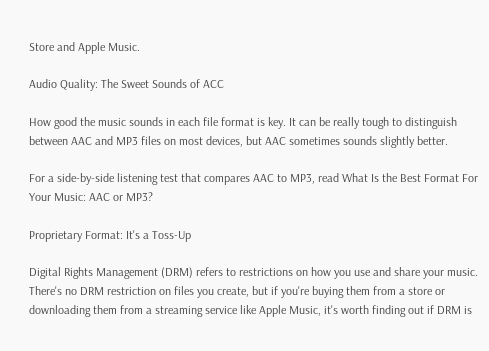Store and Apple Music.

Audio Quality: The Sweet Sounds of ACC

How good the music sounds in each file format is key. It can be really tough to distinguish between AAC and MP3 files on most devices, but AAC sometimes sounds slightly better.

For a side-by-side listening test that compares AAC to MP3, read What Is the Best Format For Your Music: AAC or MP3?

Proprietary Format: It's a Toss-Up

Digital Rights Management (DRM) refers to restrictions on how you use and share your music. There's no DRM restriction on files you create, but if you're buying them from a store or downloading them from a streaming service like Apple Music, it's worth finding out if DRM is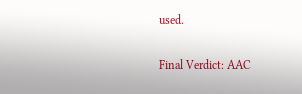used.

Final Verdict: AAC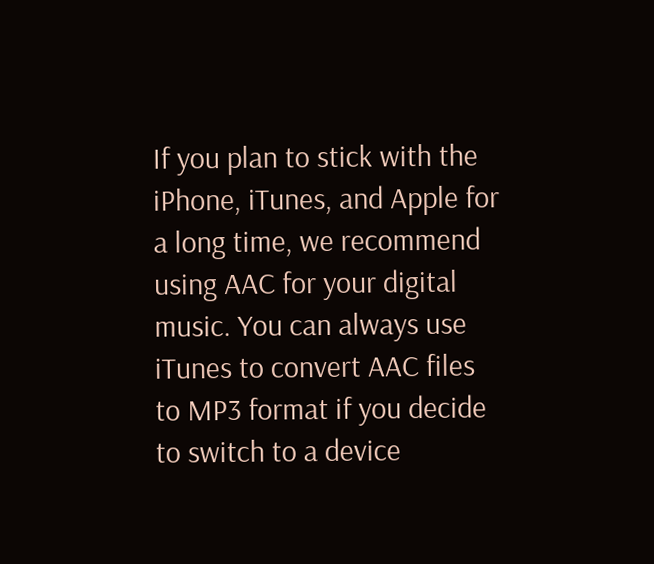If you plan to stick with the iPhone, iTunes, and Apple for a long time, we recommend using AAC for your digital music. You can always use iTunes to convert AAC files to MP3 format if you decide to switch to a device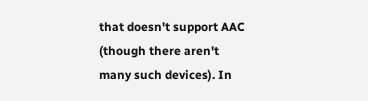that doesn't support AAC (though there aren't many such devices). In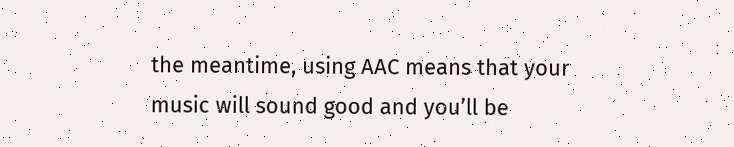the meantime, using AAC means that your music will sound good and you’ll be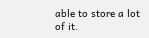able to store a lot of it.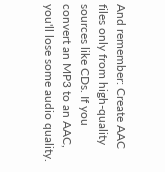And remember: Create AAC files only from high-quality sources like CDs. If you convert an MP3 to an AAC, you'll lose some audio quality.